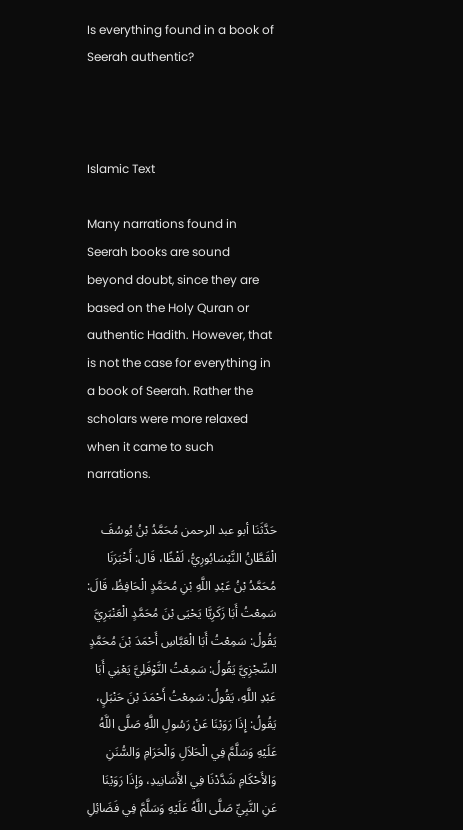Is everything found in a book of Seerah authentic?



Islamic Text

Many narrations found in Seerah books are sound beyond doubt, since they are based on the Holy Quran or authentic Hadith. However, that is not the case for everything in a book of Seerah. Rather the scholars were more relaxed when it came to such narrations.

حَدَّثَنَا أبو عبد الرحمن مُحَمَّدُ بْنُ يُوسُفَ الْقَطَّانُ النَّيْسَابُورِيُّ، لَفْظًا، قَال: أَخْبَرَنَا مُحَمَّدُ بْنُ عَبْدِ اللَّهِ بْنِ مُحَمَّدٍ الْحَافِظُ، قَالَ: سَمِعْتُ أَبَا زَكَرِيَّا يَحْيَى بْنَ مُحَمَّدٍ الْعَنْبَرِيَّ يَقُولُ: سَمِعْتُ أَبَا الْعَبَّاسِ أَحْمَدَ بْنَ مُحَمَّدٍ السِّجْزِيَّ يَقُولُ: سَمِعْتُ النَّوْفَلِيَّ يَعْنِي أَبَا عَبْدِ اللَّهِ، يَقُولُ: سَمِعْتُ أَحْمَدَ بْنَ حَنْبَلٍ، يَقُولُ: إِذَا رَوَيْنَا عَنْ رَسُولِ اللَّهِ صَلَّى اللَّهُ عَلَيْهِ وَسَلَّمَّ فِي الْحَلاَلِ وَالْحَرَامِ وَالسُّنَنِ وَالأَحْكَامِ شَدَّدْنَا فِي الأَسَانِيدِ، وَإِذَا رَوَيْنَا عَنِ النَّبِيِّ صَلَّى اللَّهُ عَلَيْهِ وَسَلَّمَّ فِي فَضَائِلِ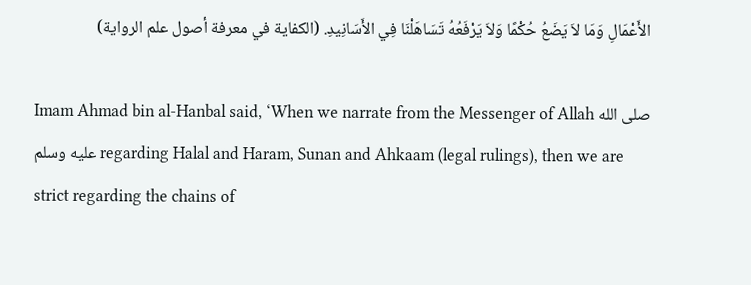الأَعْمَالِ وَمَا لاَ يَضَعُ حُكْمًا وَلاَ يَرْفَعُهُ تَسَاهَلْنَا فِي الأَسَانِيدِ. (الكفاية في معرفة أصول علم الرواية)

Imam Ahmad bin al-Hanbal said, ‘When we narrate from the Messenger of Allah صلى الله عليه وسلم regarding Halal and Haram, Sunan and Ahkaam (legal rulings), then we are strict regarding the chains of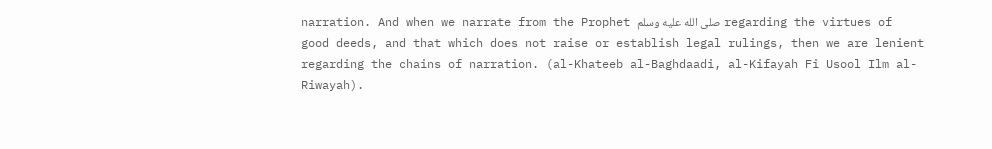narration. And when we narrate from the Prophet صلى الله عليه وسلم regarding the virtues of good deeds, and that which does not raise or establish legal rulings, then we are lenient regarding the chains of narration. (al-Khateeb al-Baghdaadi, al-Kifayah Fi Usool Ilm al-Riwayah).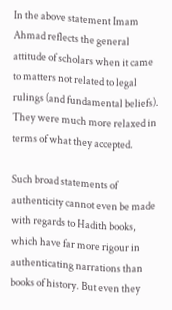In the above statement Imam Ahmad reflects the general attitude of scholars when it came to matters not related to legal rulings (and fundamental beliefs). They were much more relaxed in terms of what they accepted.

Such broad statements of authenticity cannot even be made with regards to Hadith books, which have far more rigour in authenticating narrations than books of history. But even they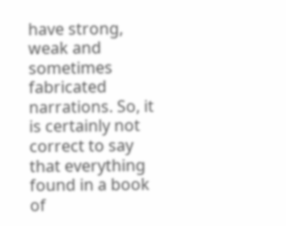have strong, weak and sometimes fabricated narrations. So, it is certainly not correct to say that everything found in a book of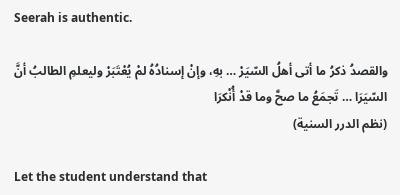Seerah is authentic.

والقصدُ ذكرُ ما أتى أهلُ السّيَرْ … بهِ، وإنْ إسنادُهُ لمْ يُعْتَبَرْ وليعلمِ الطالبُ أنَّ السّيَرَا … تَجمَعُ ما صحَّ وما قدْ أُنْكرَا
(نظم الدرر السنية)

Let the student understand that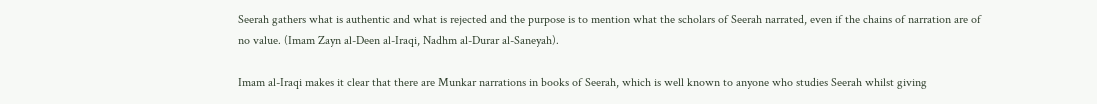Seerah gathers what is authentic and what is rejected and the purpose is to mention what the scholars of Seerah narrated, even if the chains of narration are of no value. (Imam Zayn al-Deen al-Iraqi, Nadhm al-Durar al-Saneyah).

Imam al-Iraqi makes it clear that there are Munkar narrations in books of Seerah, which is well known to anyone who studies Seerah whilst giving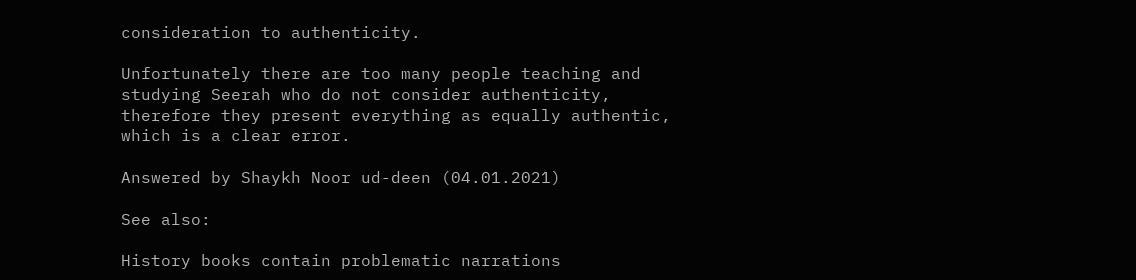consideration to authenticity.

Unfortunately there are too many people teaching and studying Seerah who do not consider authenticity, therefore they present everything as equally authentic, which is a clear error.

Answered by Shaykh Noor ud-deen (04.01.2021)

See also:

History books contain problematic narrations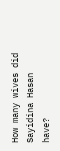How many wives did Sayidina Hasan have?